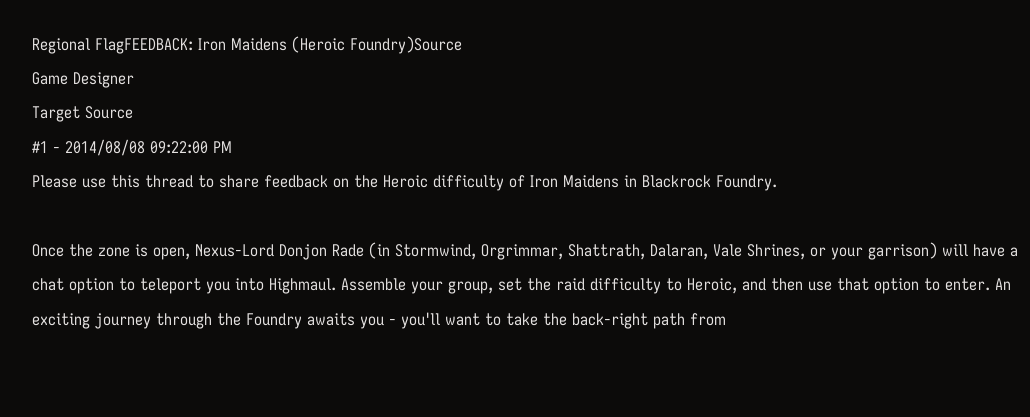Regional FlagFEEDBACK: Iron Maidens (Heroic Foundry)Source
Game Designer
Target Source
#1 - 2014/08/08 09:22:00 PM
Please use this thread to share feedback on the Heroic difficulty of Iron Maidens in Blackrock Foundry.

Once the zone is open, Nexus-Lord Donjon Rade (in Stormwind, Orgrimmar, Shattrath, Dalaran, Vale Shrines, or your garrison) will have a chat option to teleport you into Highmaul. Assemble your group, set the raid difficulty to Heroic, and then use that option to enter. An exciting journey through the Foundry awaits you - you'll want to take the back-right path from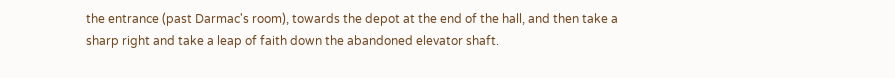the entrance (past Darmac's room), towards the depot at the end of the hall, and then take a sharp right and take a leap of faith down the abandoned elevator shaft.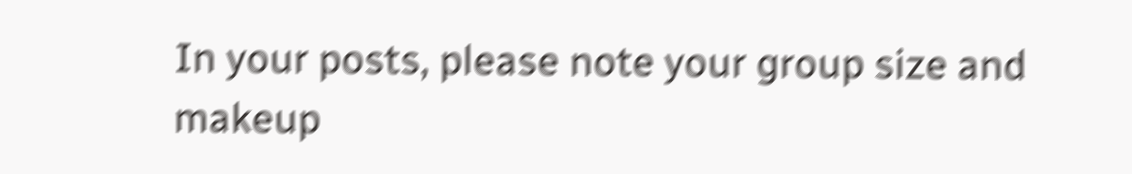In your posts, please note your group size and makeup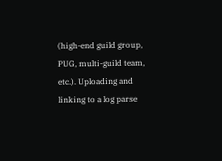(high-end guild group, PUG, multi-guild team, etc.). Uploading and linking to a log parse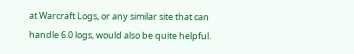at Warcraft Logs, or any similar site that can handle 6.0 logs, would also be quite helpful.